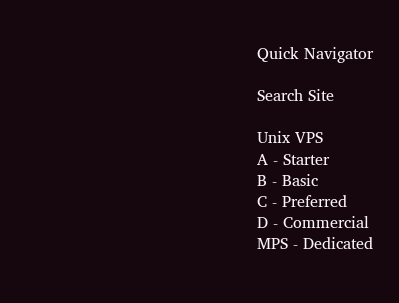Quick Navigator

Search Site

Unix VPS
A - Starter
B - Basic
C - Preferred
D - Commercial
MPS - Dedicated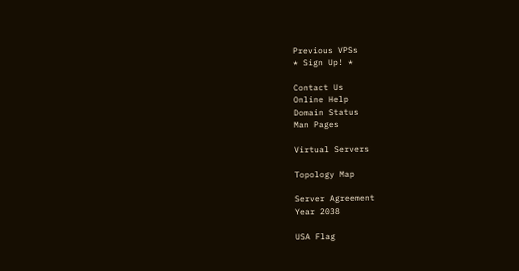Previous VPSs
* Sign Up! *

Contact Us
Online Help
Domain Status
Man Pages

Virtual Servers

Topology Map

Server Agreement
Year 2038

USA Flag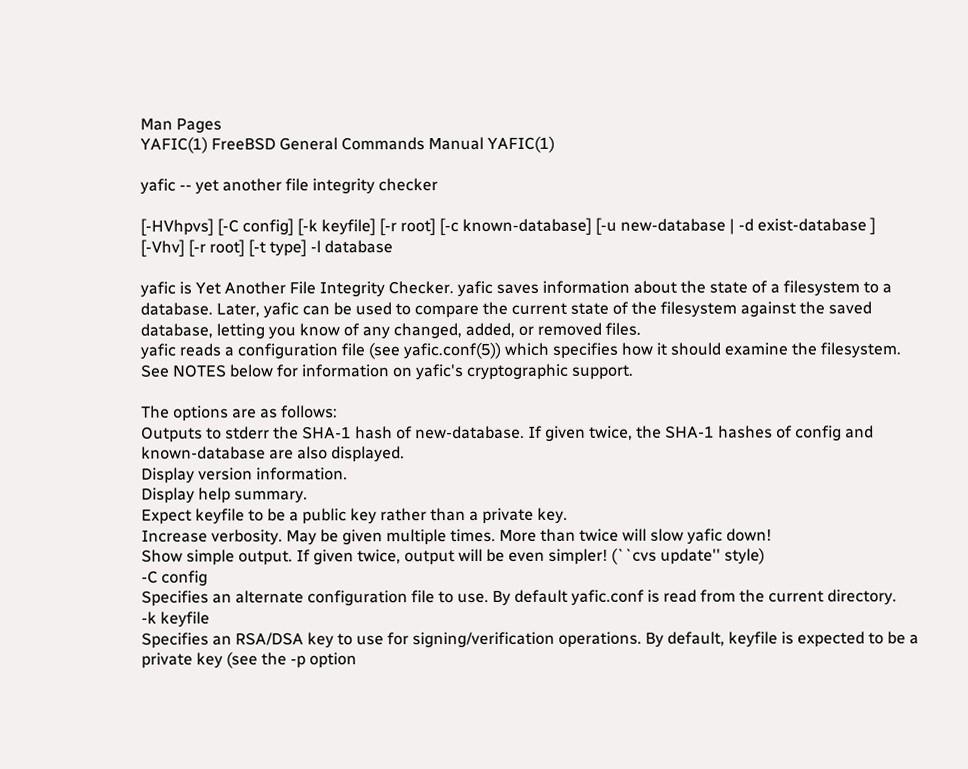Man Pages
YAFIC(1) FreeBSD General Commands Manual YAFIC(1)

yafic -- yet another file integrity checker

[-HVhpvs] [-C config] [-k keyfile] [-r root] [-c known-database] [-u new-database | -d exist-database ]
[-Vhv] [-r root] [-t type] -l database

yafic is Yet Another File Integrity Checker. yafic saves information about the state of a filesystem to a database. Later, yafic can be used to compare the current state of the filesystem against the saved database, letting you know of any changed, added, or removed files.
yafic reads a configuration file (see yafic.conf(5)) which specifies how it should examine the filesystem.
See NOTES below for information on yafic's cryptographic support.

The options are as follows:
Outputs to stderr the SHA-1 hash of new-database. If given twice, the SHA-1 hashes of config and known-database are also displayed.
Display version information.
Display help summary.
Expect keyfile to be a public key rather than a private key.
Increase verbosity. May be given multiple times. More than twice will slow yafic down!
Show simple output. If given twice, output will be even simpler! (``cvs update'' style)
-C config
Specifies an alternate configuration file to use. By default yafic.conf is read from the current directory.
-k keyfile
Specifies an RSA/DSA key to use for signing/verification operations. By default, keyfile is expected to be a private key (see the -p option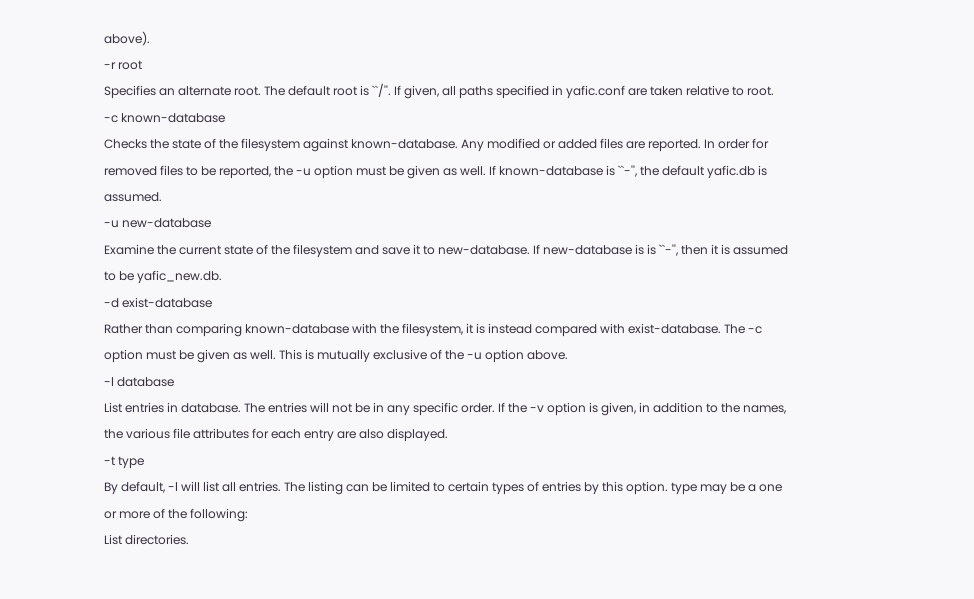above).
-r root
Specifies an alternate root. The default root is ``/''. If given, all paths specified in yafic.conf are taken relative to root.
-c known-database
Checks the state of the filesystem against known-database. Any modified or added files are reported. In order for removed files to be reported, the -u option must be given as well. If known-database is ``-'', the default yafic.db is assumed.
-u new-database
Examine the current state of the filesystem and save it to new-database. If new-database is is ``-'', then it is assumed to be yafic_new.db.
-d exist-database
Rather than comparing known-database with the filesystem, it is instead compared with exist-database. The -c option must be given as well. This is mutually exclusive of the -u option above.
-l database
List entries in database. The entries will not be in any specific order. If the -v option is given, in addition to the names, the various file attributes for each entry are also displayed.
-t type
By default, -l will list all entries. The listing can be limited to certain types of entries by this option. type may be a one or more of the following:
List directories.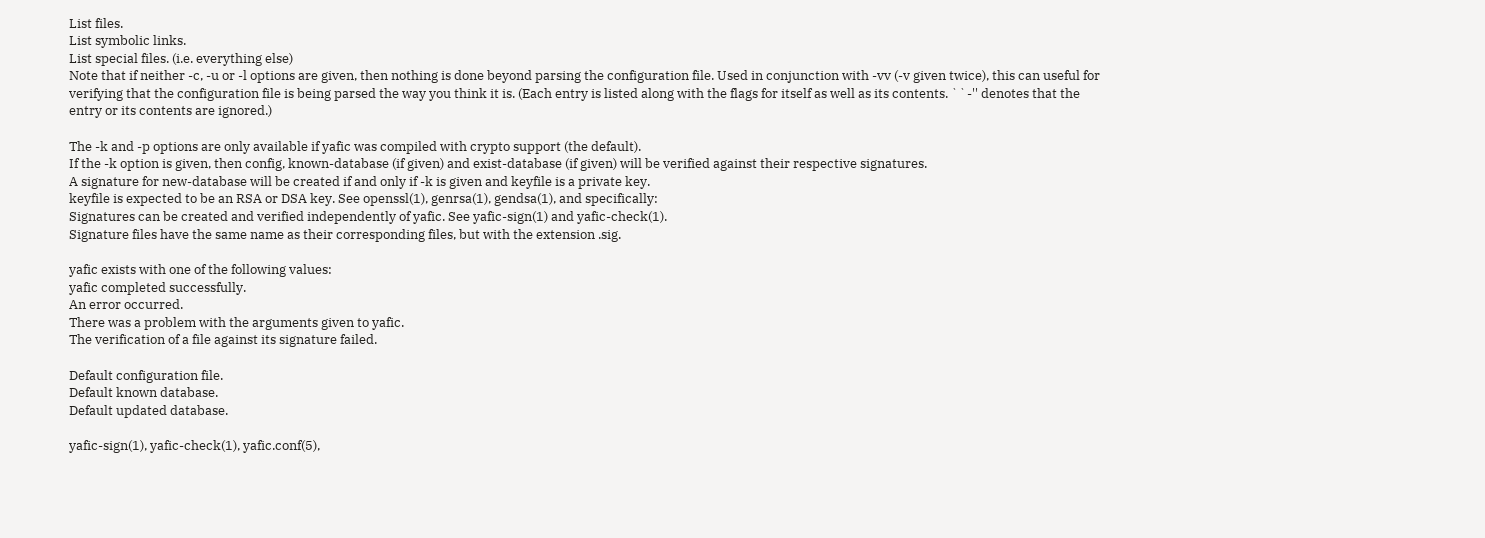List files.
List symbolic links.
List special files. (i.e. everything else)
Note that if neither -c, -u or -l options are given, then nothing is done beyond parsing the configuration file. Used in conjunction with -vv (-v given twice), this can useful for verifying that the configuration file is being parsed the way you think it is. (Each entry is listed along with the flags for itself as well as its contents. ``-'' denotes that the entry or its contents are ignored.)

The -k and -p options are only available if yafic was compiled with crypto support (the default).
If the -k option is given, then config, known-database (if given) and exist-database (if given) will be verified against their respective signatures.
A signature for new-database will be created if and only if -k is given and keyfile is a private key.
keyfile is expected to be an RSA or DSA key. See openssl(1), genrsa(1), gendsa(1), and specifically:
Signatures can be created and verified independently of yafic. See yafic-sign(1) and yafic-check(1).
Signature files have the same name as their corresponding files, but with the extension .sig.

yafic exists with one of the following values:
yafic completed successfully.
An error occurred.
There was a problem with the arguments given to yafic.
The verification of a file against its signature failed.

Default configuration file.
Default known database.
Default updated database.

yafic-sign(1), yafic-check(1), yafic.conf(5),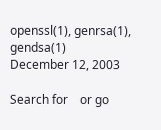openssl(1), genrsa(1), gendsa(1)
December 12, 2003

Search for    or go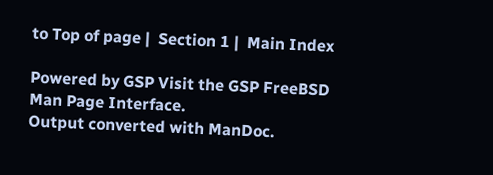to Top of page |  Section 1 |  Main Index

Powered by GSP Visit the GSP FreeBSD Man Page Interface.
Output converted with ManDoc.